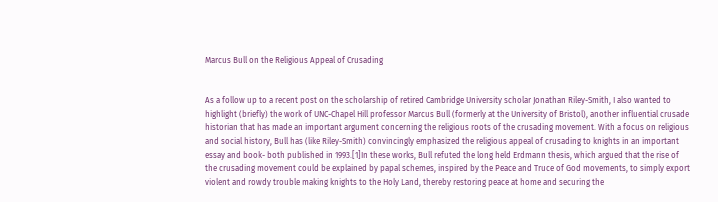Marcus Bull on the Religious Appeal of Crusading


As a follow up to a recent post on the scholarship of retired Cambridge University scholar Jonathan Riley-Smith, I also wanted to highlight (briefly) the work of UNC-Chapel Hill professor Marcus Bull (formerly at the University of Bristol), another influential crusade historian that has made an important argument concerning the religious roots of the crusading movement. With a focus on religious and social history, Bull has (like Riley-Smith) convincingly emphasized the religious appeal of crusading to knights in an important essay and book- both published in 1993.[1]In these works, Bull refuted the long held Erdmann thesis, which argued that the rise of the crusading movement could be explained by papal schemes, inspired by the Peace and Truce of God movements, to simply export violent and rowdy trouble making knights to the Holy Land, thereby restoring peace at home and securing the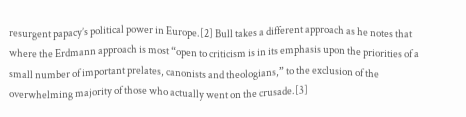resurgent papacy’s political power in Europe.[2] Bull takes a different approach as he notes that where the Erdmann approach is most “open to criticism is in its emphasis upon the priorities of a small number of important prelates, canonists and theologians,” to the exclusion of the overwhelming majority of those who actually went on the crusade.[3]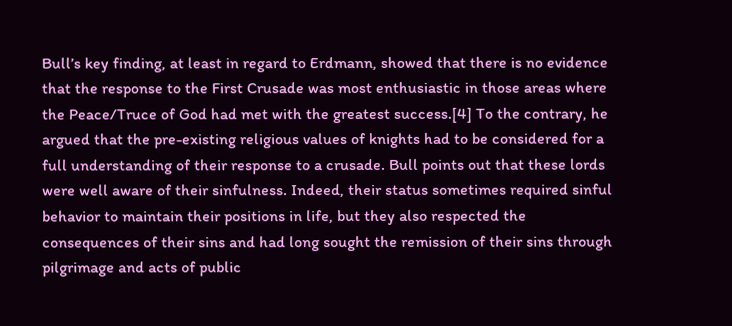Bull’s key finding, at least in regard to Erdmann, showed that there is no evidence that the response to the First Crusade was most enthusiastic in those areas where the Peace/Truce of God had met with the greatest success.[4] To the contrary, he argued that the pre-existing religious values of knights had to be considered for a full understanding of their response to a crusade. Bull points out that these lords were well aware of their sinfulness. Indeed, their status sometimes required sinful behavior to maintain their positions in life, but they also respected the consequences of their sins and had long sought the remission of their sins through pilgrimage and acts of public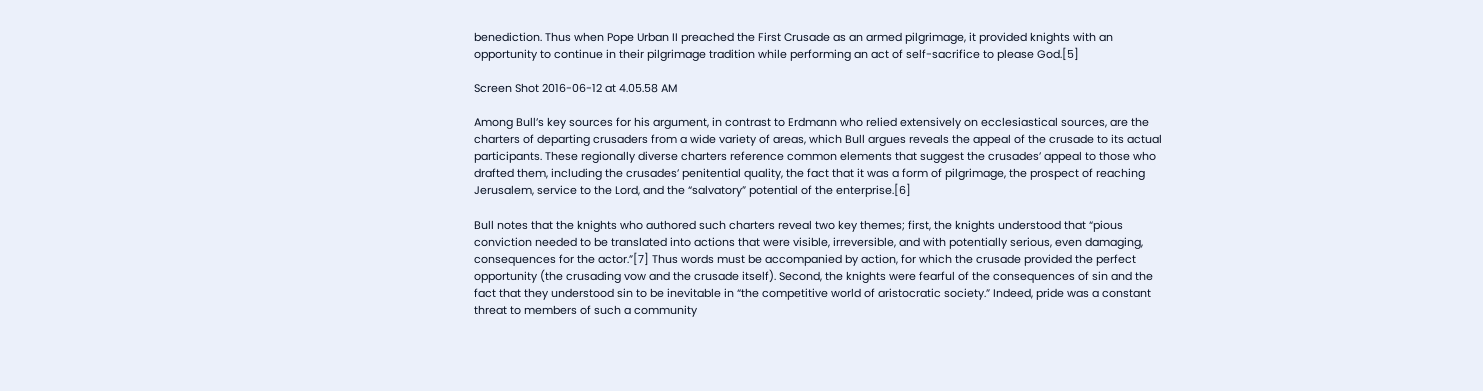benediction. Thus when Pope Urban II preached the First Crusade as an armed pilgrimage, it provided knights with an opportunity to continue in their pilgrimage tradition while performing an act of self-sacrifice to please God.[5]

Screen Shot 2016-06-12 at 4.05.58 AM

Among Bull’s key sources for his argument, in contrast to Erdmann who relied extensively on ecclesiastical sources, are the charters of departing crusaders from a wide variety of areas, which Bull argues reveals the appeal of the crusade to its actual participants. These regionally diverse charters reference common elements that suggest the crusades’ appeal to those who drafted them, including the crusades’ penitential quality, the fact that it was a form of pilgrimage, the prospect of reaching Jerusalem, service to the Lord, and the “salvatory” potential of the enterprise.[6]

Bull notes that the knights who authored such charters reveal two key themes; first, the knights understood that “pious conviction needed to be translated into actions that were visible, irreversible, and with potentially serious, even damaging, consequences for the actor.”[7] Thus words must be accompanied by action, for which the crusade provided the perfect opportunity (the crusading vow and the crusade itself). Second, the knights were fearful of the consequences of sin and the fact that they understood sin to be inevitable in “the competitive world of aristocratic society.” Indeed, pride was a constant threat to members of such a community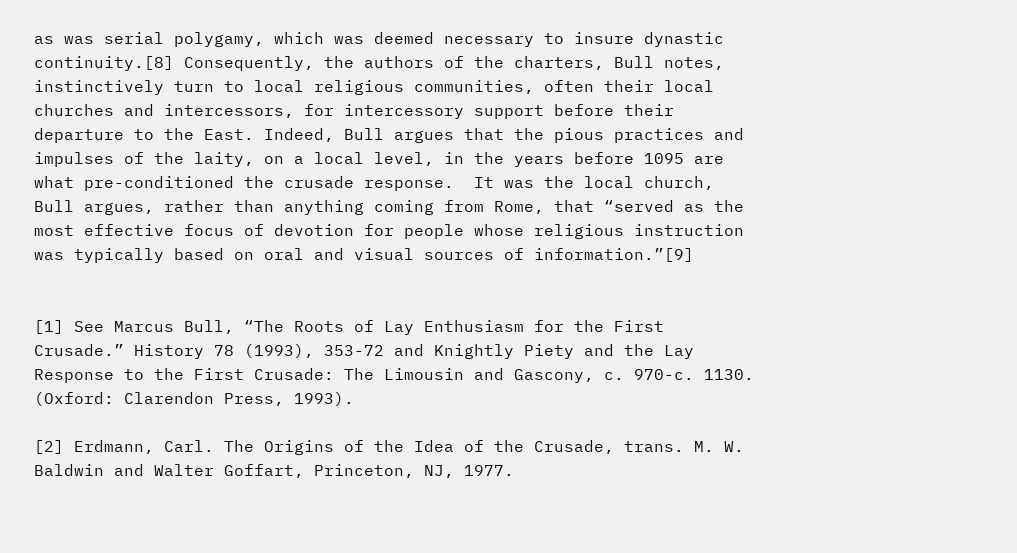as was serial polygamy, which was deemed necessary to insure dynastic continuity.[8] Consequently, the authors of the charters, Bull notes, instinctively turn to local religious communities, often their local churches and intercessors, for intercessory support before their departure to the East. Indeed, Bull argues that the pious practices and impulses of the laity, on a local level, in the years before 1095 are what pre-conditioned the crusade response.  It was the local church, Bull argues, rather than anything coming from Rome, that “served as the most effective focus of devotion for people whose religious instruction was typically based on oral and visual sources of information.”[9]


[1] See Marcus Bull, “The Roots of Lay Enthusiasm for the First Crusade.” History 78 (1993), 353-72 and Knightly Piety and the Lay Response to the First Crusade: The Limousin and Gascony, c. 970-c. 1130. (Oxford: Clarendon Press, 1993).

[2] Erdmann, Carl. The Origins of the Idea of the Crusade, trans. M. W. Baldwin and Walter Goffart, Princeton, NJ, 1977.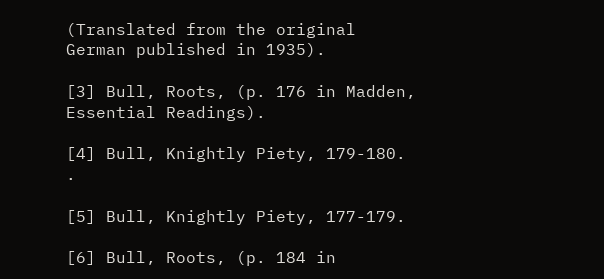(Translated from the original German published in 1935).

[3] Bull, Roots, (p. 176 in Madden, Essential Readings).

[4] Bull, Knightly Piety, 179-180. .

[5] Bull, Knightly Piety, 177-179.

[6] Bull, Roots, (p. 184 in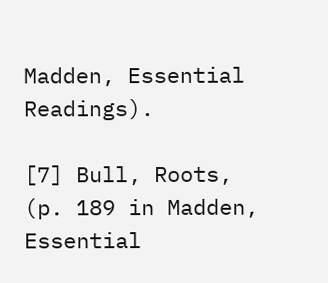Madden, Essential Readings).

[7] Bull, Roots, (p. 189 in Madden, Essential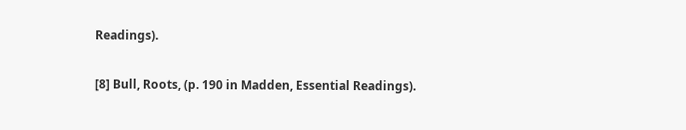Readings).

[8] Bull, Roots, (p. 190 in Madden, Essential Readings).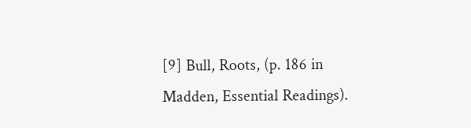[9] Bull, Roots, (p. 186 in Madden, Essential Readings).